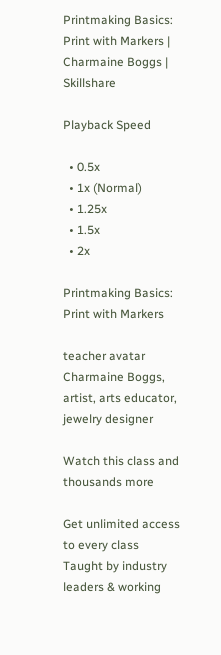Printmaking Basics: Print with Markers | Charmaine Boggs | Skillshare

Playback Speed

  • 0.5x
  • 1x (Normal)
  • 1.25x
  • 1.5x
  • 2x

Printmaking Basics: Print with Markers

teacher avatar Charmaine Boggs, artist, arts educator, jewelry designer

Watch this class and thousands more

Get unlimited access to every class
Taught by industry leaders & working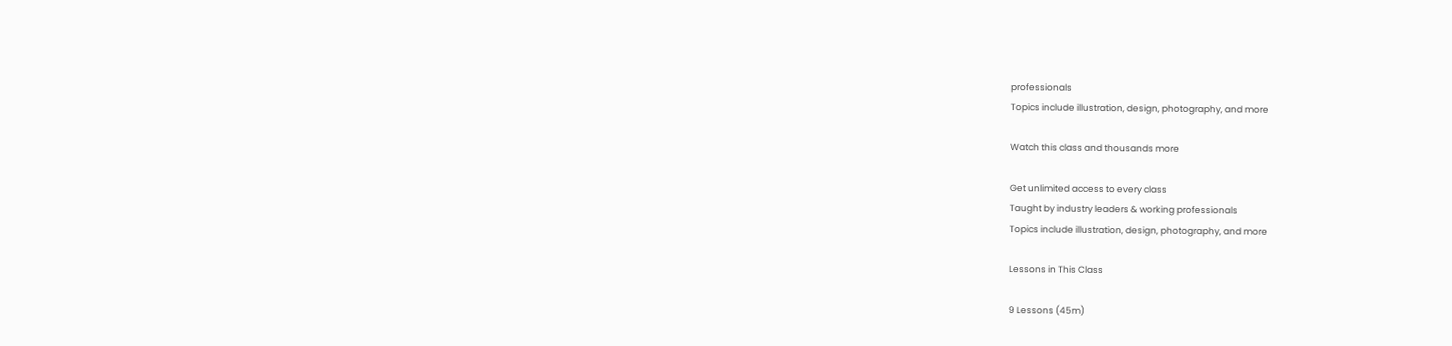professionals
Topics include illustration, design, photography, and more

Watch this class and thousands more

Get unlimited access to every class
Taught by industry leaders & working professionals
Topics include illustration, design, photography, and more

Lessons in This Class

9 Lessons (45m)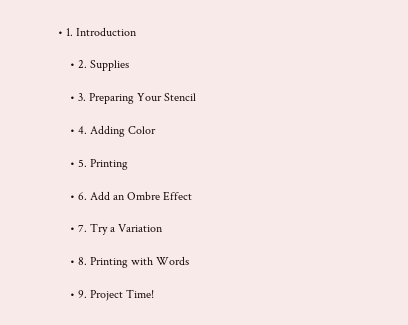• 1. Introduction

    • 2. Supplies

    • 3. Preparing Your Stencil

    • 4. Adding Color

    • 5. Printing

    • 6. Add an Ombre Effect

    • 7. Try a Variation

    • 8. Printing with Words

    • 9. Project Time!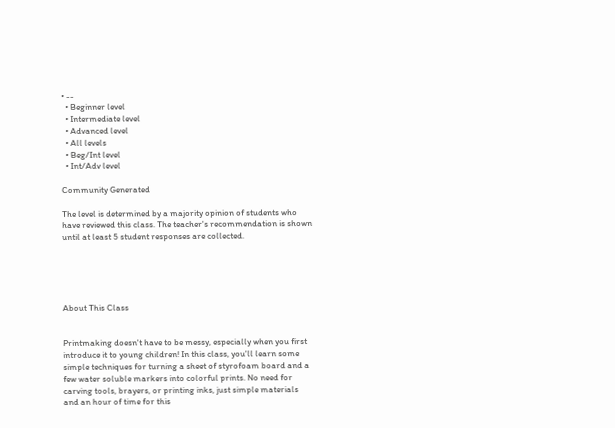• --
  • Beginner level
  • Intermediate level
  • Advanced level
  • All levels
  • Beg/Int level
  • Int/Adv level

Community Generated

The level is determined by a majority opinion of students who have reviewed this class. The teacher's recommendation is shown until at least 5 student responses are collected.





About This Class


Printmaking doesn't have to be messy, especially when you first introduce it to young children! In this class, you'll learn some simple techniques for turning a sheet of styrofoam board and a few water soluble markers into colorful prints. No need for carving tools, brayers, or printing inks, just simple materials and an hour of time for this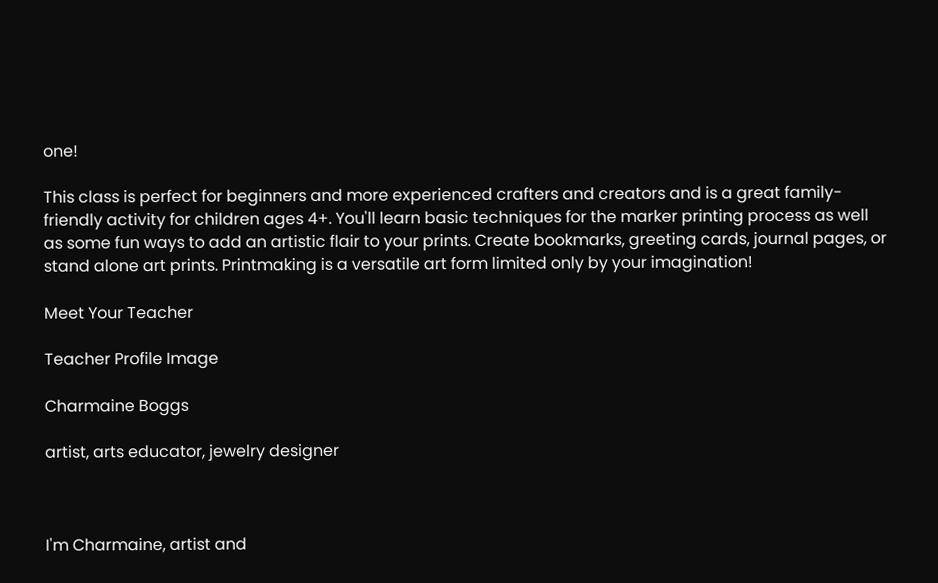one!

This class is perfect for beginners and more experienced crafters and creators and is a great family-friendly activity for children ages 4+. You'll learn basic techniques for the marker printing process as well as some fun ways to add an artistic flair to your prints. Create bookmarks, greeting cards, journal pages, or stand alone art prints. Printmaking is a versatile art form limited only by your imagination!

Meet Your Teacher

Teacher Profile Image

Charmaine Boggs

artist, arts educator, jewelry designer



I'm Charmaine, artist and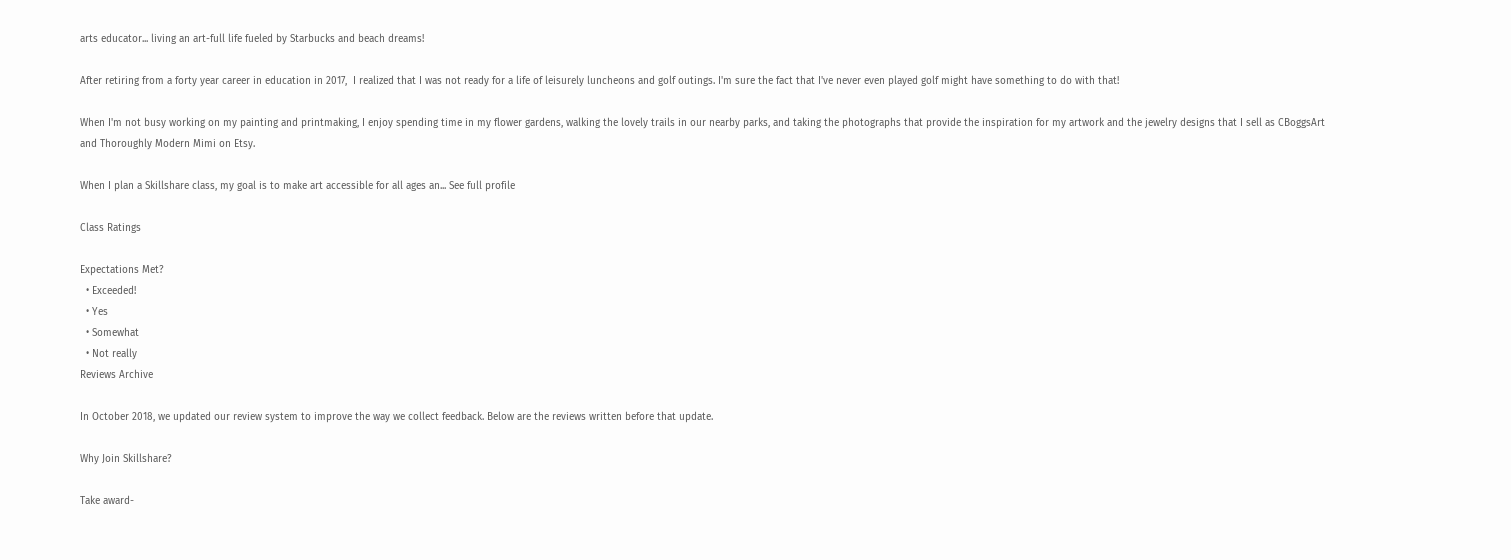arts educator... living an art-full life fueled by Starbucks and beach dreams!

After retiring from a forty year career in education in 2017,  I realized that I was not ready for a life of leisurely luncheons and golf outings. I'm sure the fact that I've never even played golf might have something to do with that!

When I'm not busy working on my painting and printmaking, I enjoy spending time in my flower gardens, walking the lovely trails in our nearby parks, and taking the photographs that provide the inspiration for my artwork and the jewelry designs that I sell as CBoggsArt and Thoroughly Modern Mimi on Etsy.

When I plan a Skillshare class, my goal is to make art accessible for all ages an... See full profile

Class Ratings

Expectations Met?
  • Exceeded!
  • Yes
  • Somewhat
  • Not really
Reviews Archive

In October 2018, we updated our review system to improve the way we collect feedback. Below are the reviews written before that update.

Why Join Skillshare?

Take award-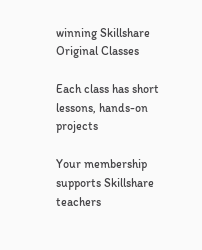winning Skillshare Original Classes

Each class has short lessons, hands-on projects

Your membership supports Skillshare teachers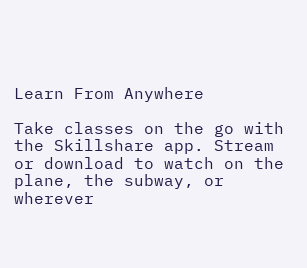Learn From Anywhere

Take classes on the go with the Skillshare app. Stream or download to watch on the plane, the subway, or wherever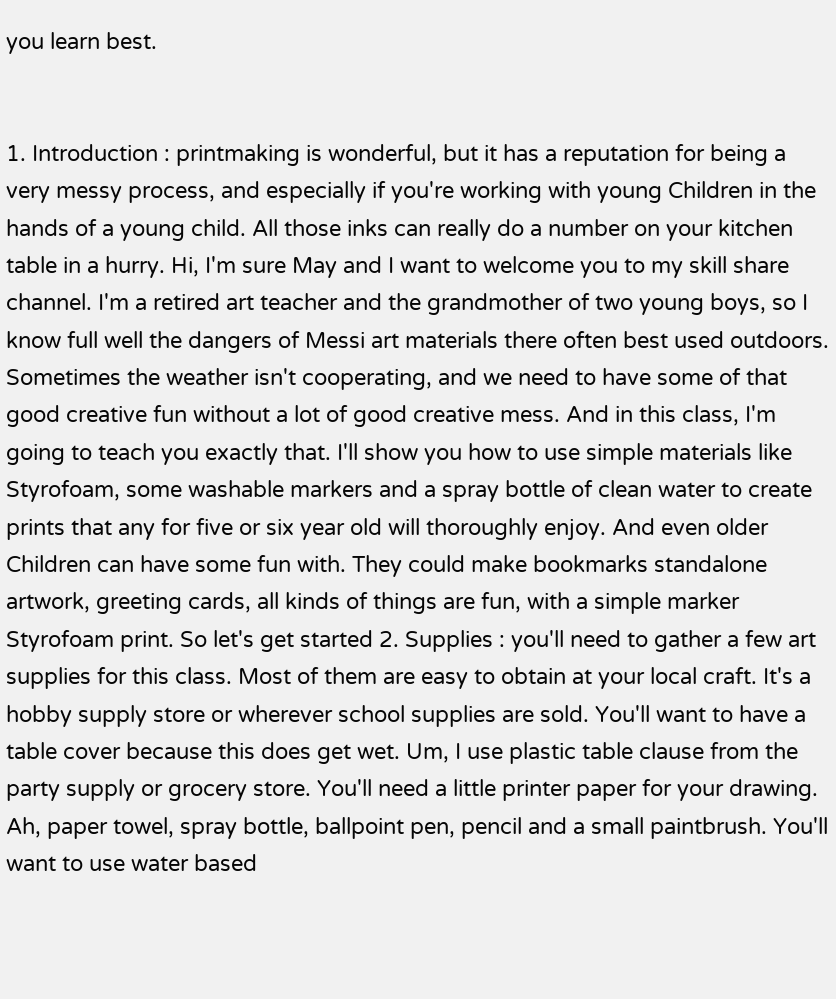you learn best.


1. Introduction : printmaking is wonderful, but it has a reputation for being a very messy process, and especially if you're working with young Children in the hands of a young child. All those inks can really do a number on your kitchen table in a hurry. Hi, I'm sure May and I want to welcome you to my skill share channel. I'm a retired art teacher and the grandmother of two young boys, so I know full well the dangers of Messi art materials there often best used outdoors. Sometimes the weather isn't cooperating, and we need to have some of that good creative fun without a lot of good creative mess. And in this class, I'm going to teach you exactly that. I'll show you how to use simple materials like Styrofoam, some washable markers and a spray bottle of clean water to create prints that any for five or six year old will thoroughly enjoy. And even older Children can have some fun with. They could make bookmarks standalone artwork, greeting cards, all kinds of things are fun, with a simple marker Styrofoam print. So let's get started 2. Supplies : you'll need to gather a few art supplies for this class. Most of them are easy to obtain at your local craft. It's a hobby supply store or wherever school supplies are sold. You'll want to have a table cover because this does get wet. Um, I use plastic table clause from the party supply or grocery store. You'll need a little printer paper for your drawing. Ah, paper towel, spray bottle, ballpoint pen, pencil and a small paintbrush. You'll want to use water based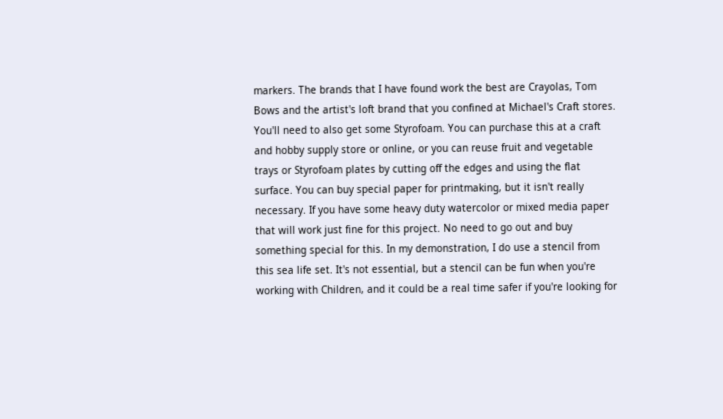markers. The brands that I have found work the best are Crayolas, Tom Bows and the artist's loft brand that you confined at Michael's Craft stores. You'll need to also get some Styrofoam. You can purchase this at a craft and hobby supply store or online, or you can reuse fruit and vegetable trays or Styrofoam plates by cutting off the edges and using the flat surface. You can buy special paper for printmaking, but it isn't really necessary. If you have some heavy duty watercolor or mixed media paper that will work just fine for this project. No need to go out and buy something special for this. In my demonstration, I do use a stencil from this sea life set. It's not essential, but a stencil can be fun when you're working with Children, and it could be a real time safer if you're looking for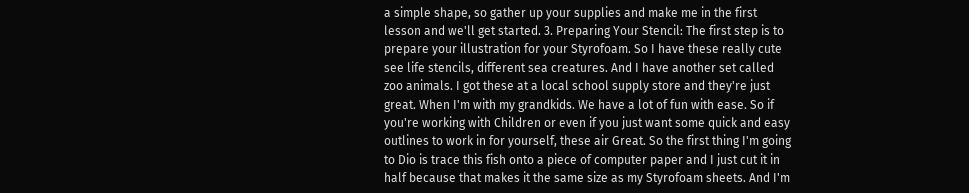a simple shape, so gather up your supplies and make me in the first lesson and we'll get started. 3. Preparing Your Stencil: The first step is to prepare your illustration for your Styrofoam. So I have these really cute see life stencils, different sea creatures. And I have another set called zoo animals. I got these at a local school supply store and they're just great. When I'm with my grandkids. We have a lot of fun with ease. So if you're working with Children or even if you just want some quick and easy outlines to work in for yourself, these air Great. So the first thing I'm going to Dio is trace this fish onto a piece of computer paper and I just cut it in half because that makes it the same size as my Styrofoam sheets. And I'm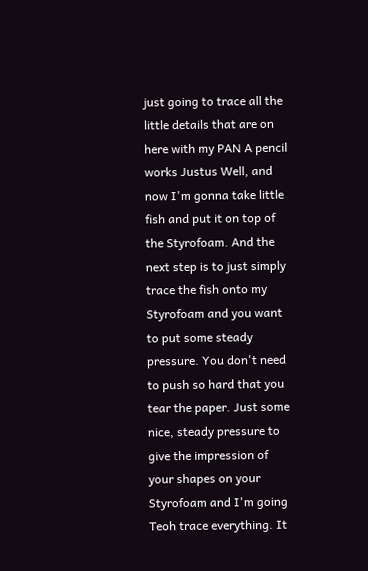just going to trace all the little details that are on here with my PAN A pencil works Justus Well, and now I'm gonna take little fish and put it on top of the Styrofoam. And the next step is to just simply trace the fish onto my Styrofoam and you want to put some steady pressure. You don't need to push so hard that you tear the paper. Just some nice, steady pressure to give the impression of your shapes on your Styrofoam and I'm going Teoh trace everything. It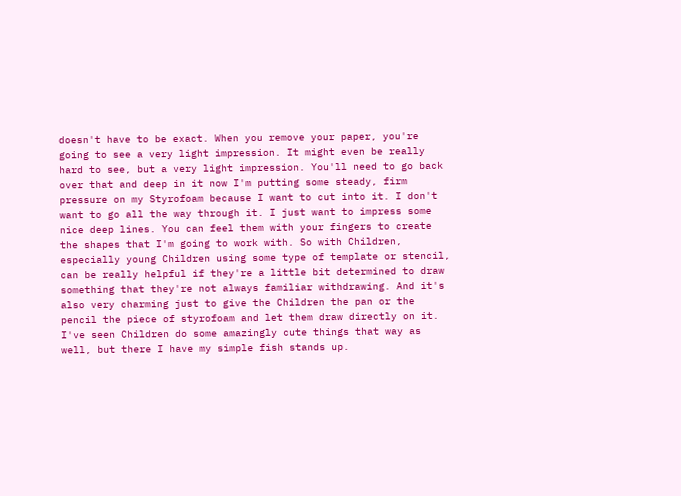doesn't have to be exact. When you remove your paper, you're going to see a very light impression. It might even be really hard to see, but a very light impression. You'll need to go back over that and deep in it now I'm putting some steady, firm pressure on my Styrofoam because I want to cut into it. I don't want to go all the way through it. I just want to impress some nice deep lines. You can feel them with your fingers to create the shapes that I'm going to work with. So with Children, especially young Children using some type of template or stencil, can be really helpful if they're a little bit determined to draw something that they're not always familiar withdrawing. And it's also very charming just to give the Children the pan or the pencil the piece of styrofoam and let them draw directly on it. I've seen Children do some amazingly cute things that way as well, but there I have my simple fish stands up.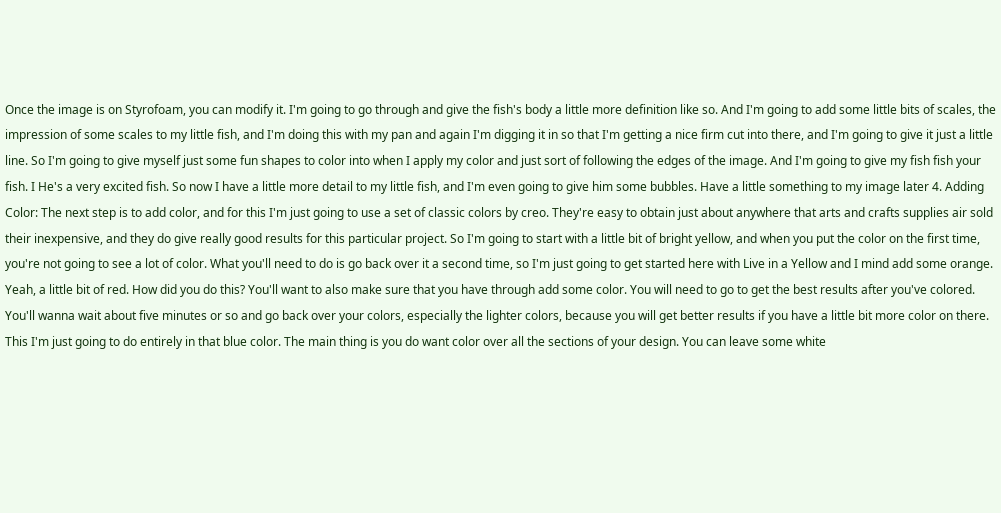Once the image is on Styrofoam, you can modify it. I'm going to go through and give the fish's body a little more definition like so. And I'm going to add some little bits of scales, the impression of some scales to my little fish, and I'm doing this with my pan and again I'm digging it in so that I'm getting a nice firm cut into there, and I'm going to give it just a little line. So I'm going to give myself just some fun shapes to color into when I apply my color and just sort of following the edges of the image. And I'm going to give my fish fish your fish. I He's a very excited fish. So now I have a little more detail to my little fish, and I'm even going to give him some bubbles. Have a little something to my image later 4. Adding Color: The next step is to add color, and for this I'm just going to use a set of classic colors by creo. They're easy to obtain just about anywhere that arts and crafts supplies air sold their inexpensive, and they do give really good results for this particular project. So I'm going to start with a little bit of bright yellow, and when you put the color on the first time, you're not going to see a lot of color. What you'll need to do is go back over it a second time, so I'm just going to get started here with Live in a Yellow and I mind add some orange. Yeah, a little bit of red. How did you do this? You'll want to also make sure that you have through add some color. You will need to go to get the best results after you've colored. You'll wanna wait about five minutes or so and go back over your colors, especially the lighter colors, because you will get better results if you have a little bit more color on there. This I'm just going to do entirely in that blue color. The main thing is you do want color over all the sections of your design. You can leave some white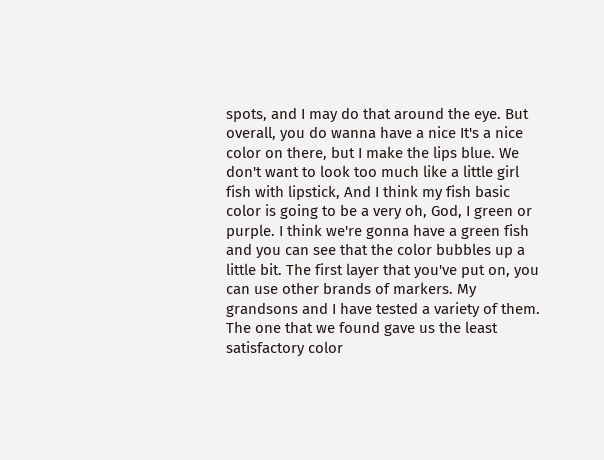spots, and I may do that around the eye. But overall, you do wanna have a nice It's a nice color on there, but I make the lips blue. We don't want to look too much like a little girl fish with lipstick, And I think my fish basic color is going to be a very oh, God, I green or purple. I think we're gonna have a green fish and you can see that the color bubbles up a little bit. The first layer that you've put on, you can use other brands of markers. My grandsons and I have tested a variety of them. The one that we found gave us the least satisfactory color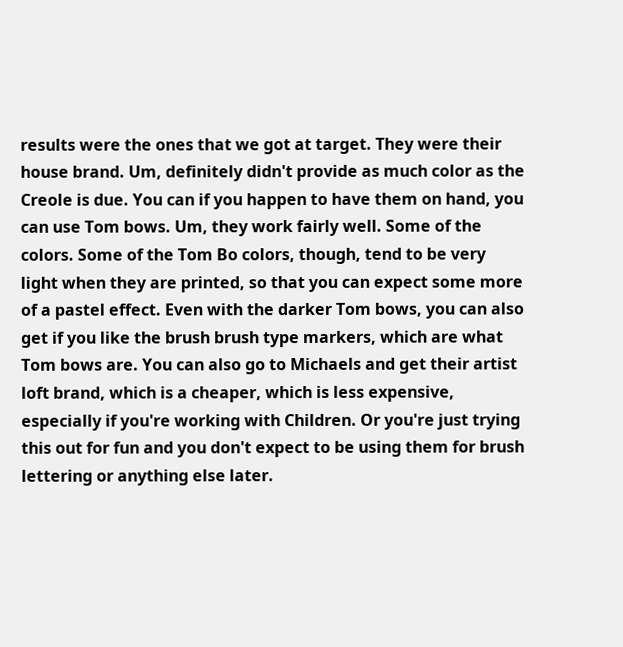results were the ones that we got at target. They were their house brand. Um, definitely didn't provide as much color as the Creole is due. You can if you happen to have them on hand, you can use Tom bows. Um, they work fairly well. Some of the colors. Some of the Tom Bo colors, though, tend to be very light when they are printed, so that you can expect some more of a pastel effect. Even with the darker Tom bows, you can also get if you like the brush brush type markers, which are what Tom bows are. You can also go to Michaels and get their artist loft brand, which is a cheaper, which is less expensive, especially if you're working with Children. Or you're just trying this out for fun and you don't expect to be using them for brush lettering or anything else later.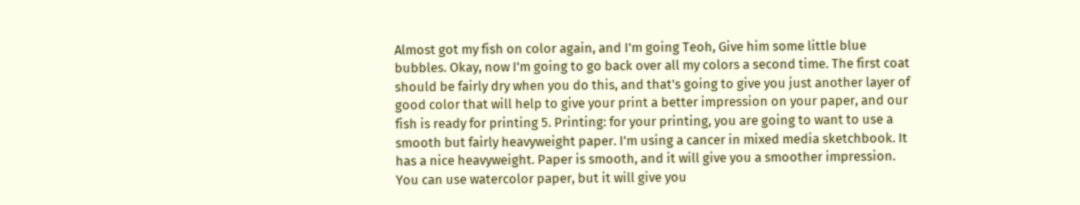Almost got my fish on color again, and I'm going Teoh, Give him some little blue bubbles. Okay, now I'm going to go back over all my colors a second time. The first coat should be fairly dry when you do this, and that's going to give you just another layer of good color that will help to give your print a better impression on your paper, and our fish is ready for printing 5. Printing: for your printing, you are going to want to use a smooth but fairly heavyweight paper. I'm using a cancer in mixed media sketchbook. It has a nice heavyweight. Paper is smooth, and it will give you a smoother impression. You can use watercolor paper, but it will give you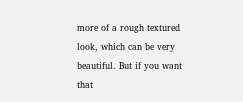more of a rough textured look, which can be very beautiful. But if you want that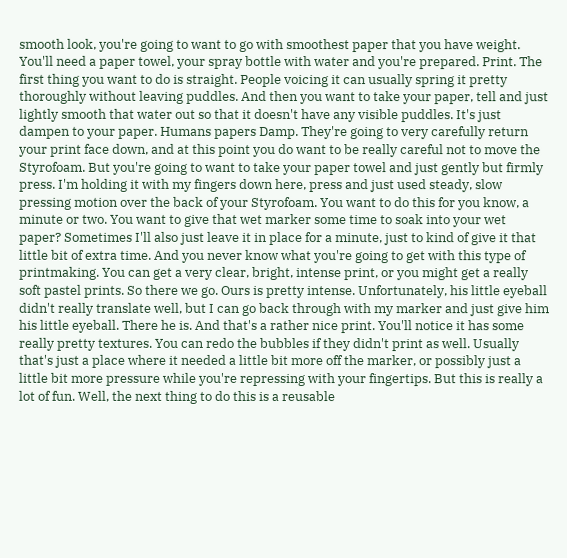smooth look, you're going to want to go with smoothest paper that you have weight. You'll need a paper towel, your spray bottle with water and you're prepared. Print. The first thing you want to do is straight. People voicing it can usually spring it pretty thoroughly without leaving puddles. And then you want to take your paper, tell and just lightly smooth that water out so that it doesn't have any visible puddles. It's just dampen to your paper. Humans papers Damp. They're going to very carefully return your print face down, and at this point you do want to be really careful not to move the Styrofoam. But you're going to want to take your paper towel and just gently but firmly press. I'm holding it with my fingers down here, press and just used steady, slow pressing motion over the back of your Styrofoam. You want to do this for you know, a minute or two. You want to give that wet marker some time to soak into your wet paper? Sometimes I'll also just leave it in place for a minute, just to kind of give it that little bit of extra time. And you never know what you're going to get with this type of printmaking. You can get a very clear, bright, intense print, or you might get a really soft pastel prints. So there we go. Ours is pretty intense. Unfortunately, his little eyeball didn't really translate well, but I can go back through with my marker and just give him his little eyeball. There he is. And that's a rather nice print. You'll notice it has some really pretty textures. You can redo the bubbles if they didn't print as well. Usually that's just a place where it needed a little bit more off the marker, or possibly just a little bit more pressure while you're repressing with your fingertips. But this is really a lot of fun. Well, the next thing to do this is a reusable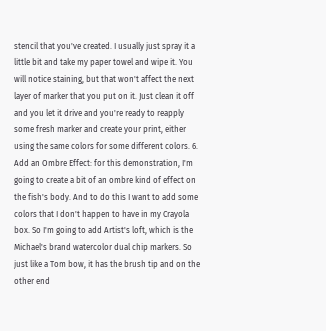stencil that you've created. I usually just spray it a little bit and take my paper towel and wipe it. You will notice staining, but that won't affect the next layer of marker that you put on it. Just clean it off and you let it drive and you're ready to reapply some fresh marker and create your print, either using the same colors for some different colors. 6. Add an Ombre Effect: for this demonstration, I'm going to create a bit of an ombre kind of effect on the fish's body. And to do this I want to add some colors that I don't happen to have in my Crayola box. So I'm going to add Artist's loft, which is the Michael's brand watercolor dual chip markers. So just like a Tom bow, it has the brush tip and on the other end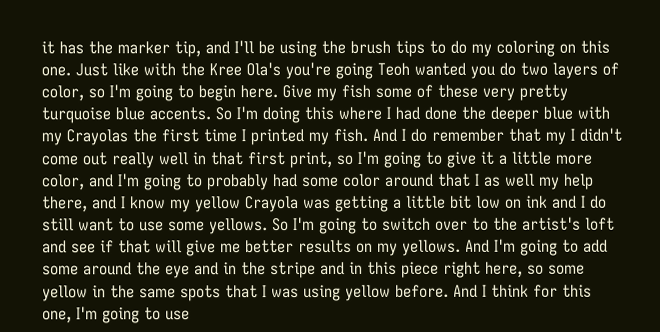it has the marker tip, and I'll be using the brush tips to do my coloring on this one. Just like with the Kree Ola's you're going Teoh wanted you do two layers of color, so I'm going to begin here. Give my fish some of these very pretty turquoise blue accents. So I'm doing this where I had done the deeper blue with my Crayolas the first time I printed my fish. And I do remember that my I didn't come out really well in that first print, so I'm going to give it a little more color, and I'm going to probably had some color around that I as well my help there, and I know my yellow Crayola was getting a little bit low on ink and I do still want to use some yellows. So I'm going to switch over to the artist's loft and see if that will give me better results on my yellows. And I'm going to add some around the eye and in the stripe and in this piece right here, so some yellow in the same spots that I was using yellow before. And I think for this one, I'm going to use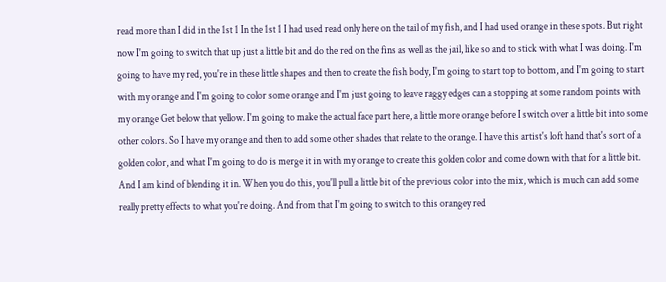read more than I did in the 1st 1 In the 1st 1 I had used read only here on the tail of my fish, and I had used orange in these spots. But right now I'm going to switch that up just a little bit and do the red on the fins as well as the jail, like so and to stick with what I was doing. I'm going to have my red, you're in these little shapes and then to create the fish body, I'm going to start top to bottom, and I'm going to start with my orange and I'm going to color some orange and I'm just going to leave raggy edges can a stopping at some random points with my orange Get below that yellow. I'm going to make the actual face part here, a little more orange before I switch over a little bit into some other colors. So I have my orange and then to add some other shades that relate to the orange. I have this artist's loft hand that's sort of a golden color, and what I'm going to do is merge it in with my orange to create this golden color and come down with that for a little bit. And I am kind of blending it in. When you do this, you'll pull a little bit of the previous color into the mix, which is much can add some really pretty effects to what you're doing. And from that I'm going to switch to this orangey red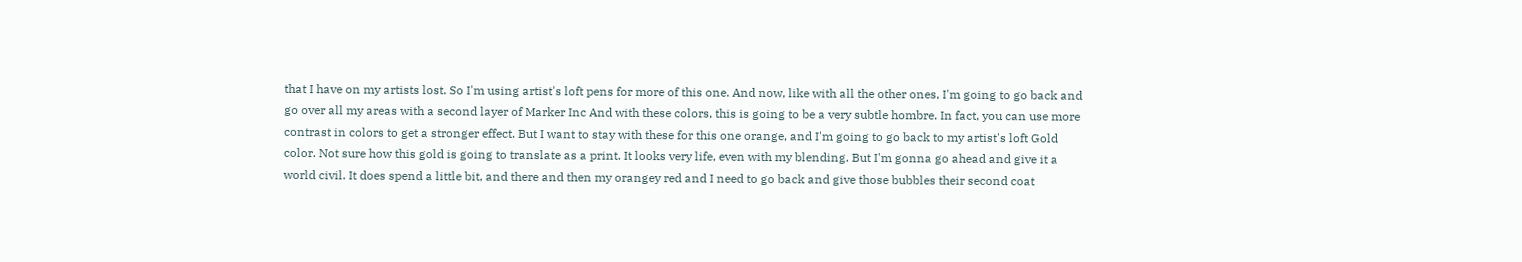that I have on my artists lost. So I'm using artist's loft pens for more of this one. And now, like with all the other ones, I'm going to go back and go over all my areas with a second layer of Marker Inc And with these colors, this is going to be a very subtle hombre. In fact, you can use more contrast in colors to get a stronger effect. But I want to stay with these for this one orange, and I'm going to go back to my artist's loft Gold color. Not sure how this gold is going to translate as a print. It looks very life, even with my blending. But I'm gonna go ahead and give it a world civil. It does spend a little bit, and there and then my orangey red and I need to go back and give those bubbles their second coat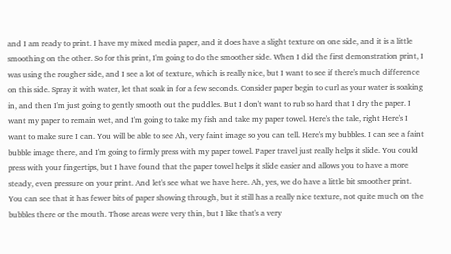and I am ready to print. I have my mixed media paper, and it does have a slight texture on one side, and it is a little smoothing on the other. So for this print, I'm going to do the smoother side. When I did the first demonstration print, I was using the rougher side, and I see a lot of texture, which is really nice, but I want to see if there's much difference on this side. Spray it with water, let that soak in for a few seconds. Consider paper begin to curl as your water is soaking in, and then I'm just going to gently smooth out the puddles. But I don't want to rub so hard that I dry the paper. I want my paper to remain wet, and I'm going to take my fish and take my paper towel. Here's the tale, right Here's I want to make sure I can. You will be able to see Ah, very faint image so you can tell. Here's my bubbles. I can see a faint bubble image there, and I'm going to firmly press with my paper towel. Paper travel just really helps it slide. You could press with your fingertips, but I have found that the paper towel helps it slide easier and allows you to have a more steady, even pressure on your print. And let's see what we have here. Ah, yes, we do have a little bit smoother print. You can see that it has fewer bits of paper showing through, but it still has a really nice texture, not quite much on the bubbles there or the mouth. Those areas were very thin, but I like that's a very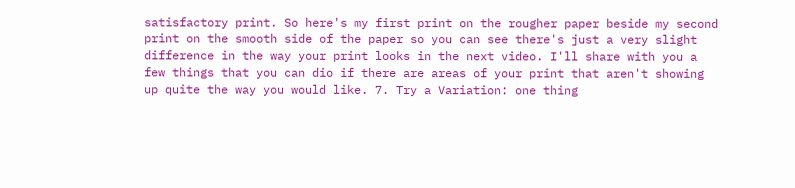satisfactory print. So here's my first print on the rougher paper beside my second print on the smooth side of the paper so you can see there's just a very slight difference in the way your print looks in the next video. I'll share with you a few things that you can dio if there are areas of your print that aren't showing up quite the way you would like. 7. Try a Variation: one thing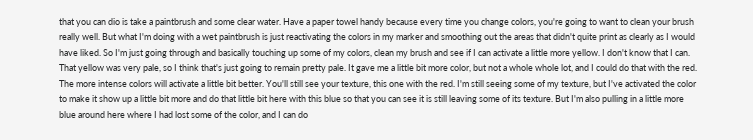that you can dio is take a paintbrush and some clear water. Have a paper towel handy because every time you change colors, you're going to want to clean your brush really well. But what I'm doing with a wet paintbrush is just reactivating the colors in my marker and smoothing out the areas that didn't quite print as clearly as I would have liked. So I'm just going through and basically touching up some of my colors, clean my brush and see if I can activate a little more yellow. I don't know that I can. That yellow was very pale, so I think that's just going to remain pretty pale. It gave me a little bit more color, but not a whole whole lot, and I could do that with the red. The more intense colors will activate a little bit better. You'll still see your texture, this one with the red. I'm still seeing some of my texture, but I've activated the color to make it show up a little bit more and do that little bit here with this blue so that you can see it is still leaving some of its texture. But I'm also pulling in a little more blue around here where I had lost some of the color, and I can do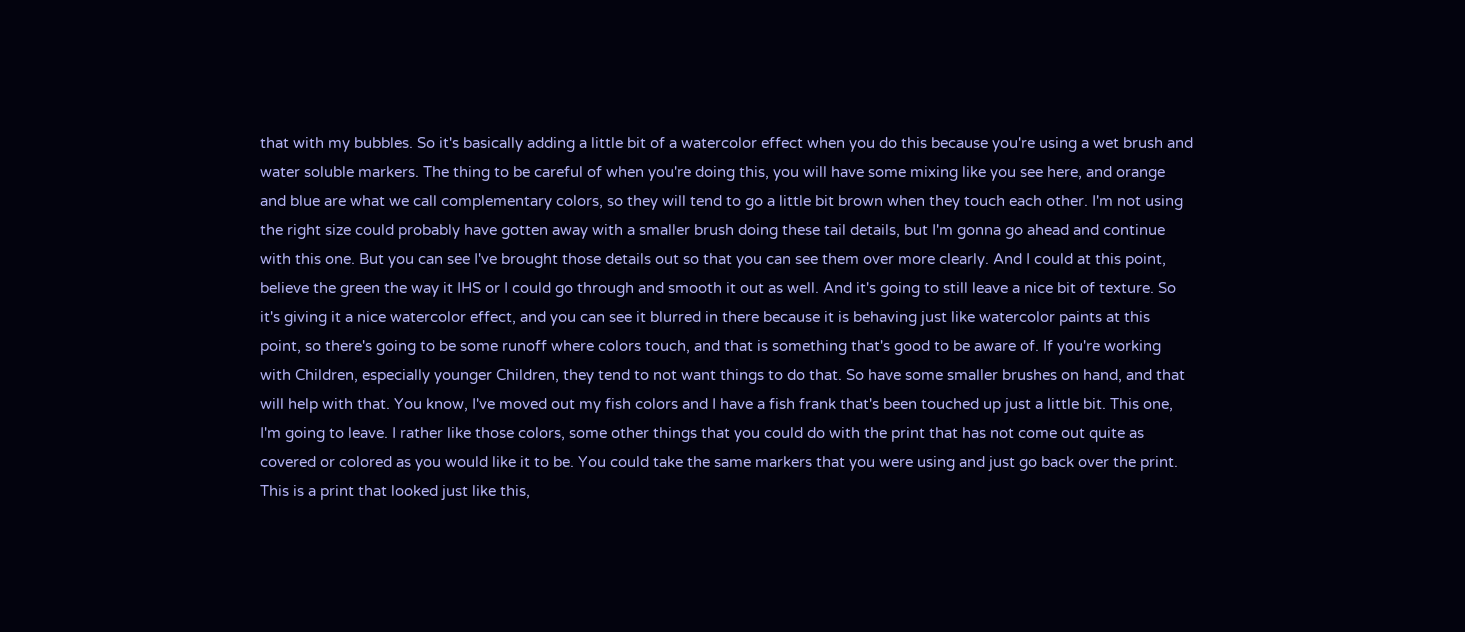that with my bubbles. So it's basically adding a little bit of a watercolor effect when you do this because you're using a wet brush and water soluble markers. The thing to be careful of when you're doing this, you will have some mixing like you see here, and orange and blue are what we call complementary colors, so they will tend to go a little bit brown when they touch each other. I'm not using the right size could probably have gotten away with a smaller brush doing these tail details, but I'm gonna go ahead and continue with this one. But you can see I've brought those details out so that you can see them over more clearly. And I could at this point, believe the green the way it IHS or I could go through and smooth it out as well. And it's going to still leave a nice bit of texture. So it's giving it a nice watercolor effect, and you can see it blurred in there because it is behaving just like watercolor paints at this point, so there's going to be some runoff where colors touch, and that is something that's good to be aware of. If you're working with Children, especially younger Children, they tend to not want things to do that. So have some smaller brushes on hand, and that will help with that. You know, I've moved out my fish colors and I have a fish frank that's been touched up just a little bit. This one, I'm going to leave. I rather like those colors, some other things that you could do with the print that has not come out quite as covered or colored as you would like it to be. You could take the same markers that you were using and just go back over the print. This is a print that looked just like this,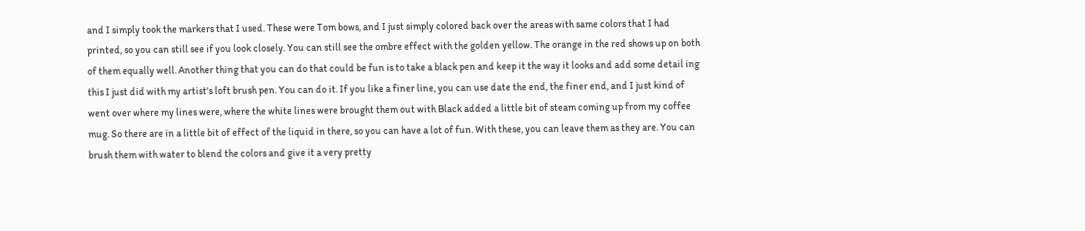and I simply took the markers that I used. These were Tom bows, and I just simply colored back over the areas with same colors that I had printed, so you can still see if you look closely. You can still see the ombre effect with the golden yellow. The orange in the red shows up on both of them equally well. Another thing that you can do that could be fun is to take a black pen and keep it the way it looks and add some detail ing this I just did with my artist's loft brush pen. You can do it. If you like a finer line, you can use date the end, the finer end, and I just kind of went over where my lines were, where the white lines were brought them out with Black added a little bit of steam coming up from my coffee mug. So there are in a little bit of effect of the liquid in there, so you can have a lot of fun. With these, you can leave them as they are. You can brush them with water to blend the colors and give it a very pretty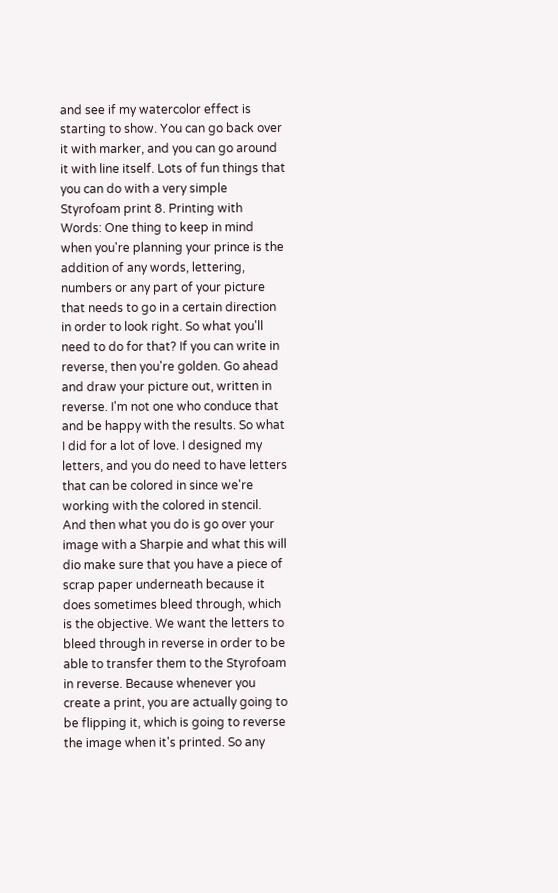and see if my watercolor effect is starting to show. You can go back over it with marker, and you can go around it with line itself. Lots of fun things that you can do with a very simple Styrofoam print 8. Printing with Words: One thing to keep in mind when you're planning your prince is the addition of any words, lettering, numbers or any part of your picture that needs to go in a certain direction in order to look right. So what you'll need to do for that? If you can write in reverse, then you're golden. Go ahead and draw your picture out, written in reverse. I'm not one who conduce that and be happy with the results. So what I did for a lot of love. I designed my letters, and you do need to have letters that can be colored in since we're working with the colored in stencil. And then what you do is go over your image with a Sharpie and what this will dio make sure that you have a piece of scrap paper underneath because it does sometimes bleed through, which is the objective. We want the letters to bleed through in reverse in order to be able to transfer them to the Styrofoam in reverse. Because whenever you create a print, you are actually going to be flipping it, which is going to reverse the image when it's printed. So any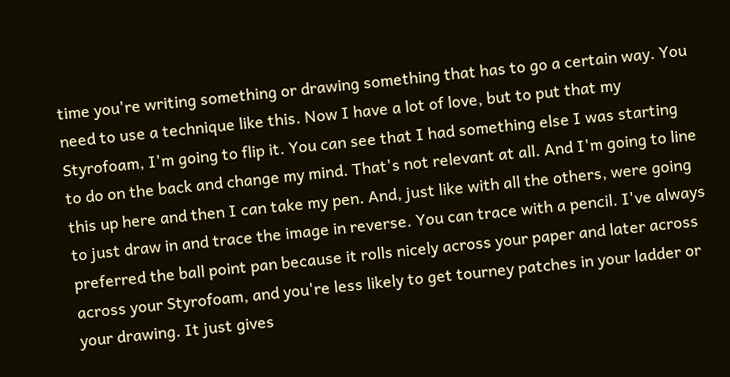time you're writing something or drawing something that has to go a certain way. You need to use a technique like this. Now I have a lot of love, but to put that my Styrofoam, I'm going to flip it. You can see that I had something else I was starting to do on the back and change my mind. That's not relevant at all. And I'm going to line this up here and then I can take my pen. And, just like with all the others, were going to just draw in and trace the image in reverse. You can trace with a pencil. I've always preferred the ball point pan because it rolls nicely across your paper and later across across your Styrofoam, and you're less likely to get tourney patches in your ladder or your drawing. It just gives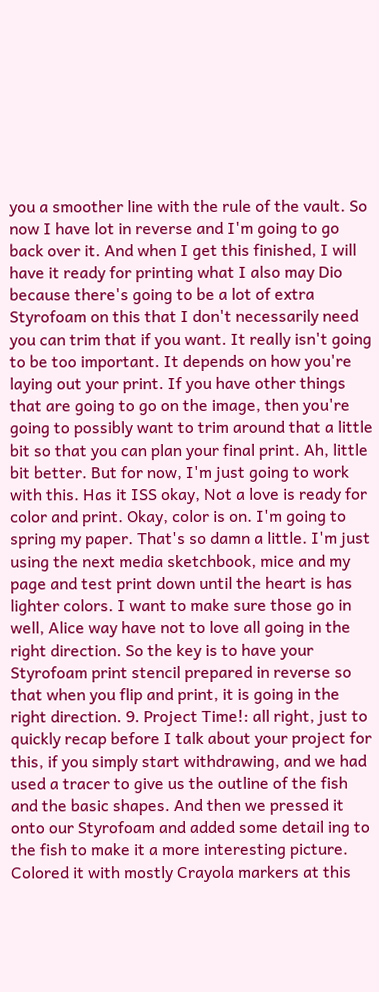you a smoother line with the rule of the vault. So now I have lot in reverse and I'm going to go back over it. And when I get this finished, I will have it ready for printing what I also may Dio because there's going to be a lot of extra Styrofoam on this that I don't necessarily need you can trim that if you want. It really isn't going to be too important. It depends on how you're laying out your print. If you have other things that are going to go on the image, then you're going to possibly want to trim around that a little bit so that you can plan your final print. Ah, little bit better. But for now, I'm just going to work with this. Has it ISS okay, Not a love is ready for color and print. Okay, color is on. I'm going to spring my paper. That's so damn a little. I'm just using the next media sketchbook, mice and my page and test print down until the heart is has lighter colors. I want to make sure those go in well, Alice way have not to love all going in the right direction. So the key is to have your Styrofoam print stencil prepared in reverse so that when you flip and print, it is going in the right direction. 9. Project Time!: all right, just to quickly recap before I talk about your project for this, if you simply start withdrawing, and we had used a tracer to give us the outline of the fish and the basic shapes. And then we pressed it onto our Styrofoam and added some detail ing to the fish to make it a more interesting picture. Colored it with mostly Crayola markers at this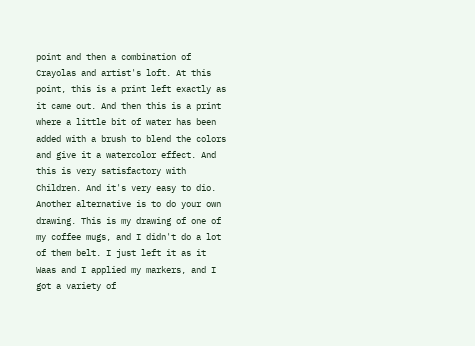point and then a combination of Crayolas and artist's loft. At this point, this is a print left exactly as it came out. And then this is a print where a little bit of water has been added with a brush to blend the colors and give it a watercolor effect. And this is very satisfactory with Children. And it's very easy to dio. Another alternative is to do your own drawing. This is my drawing of one of my coffee mugs, and I didn't do a lot of them belt. I just left it as it Waas and I applied my markers, and I got a variety of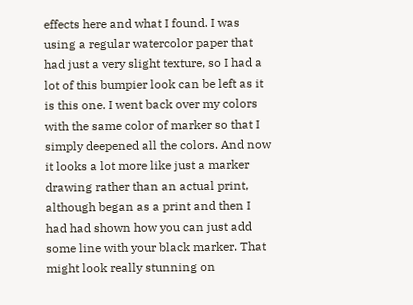effects here and what I found. I was using a regular watercolor paper that had just a very slight texture, so I had a lot of this bumpier look can be left as it is this one. I went back over my colors with the same color of marker so that I simply deepened all the colors. And now it looks a lot more like just a marker drawing rather than an actual print, although began as a print and then I had had shown how you can just add some line with your black marker. That might look really stunning on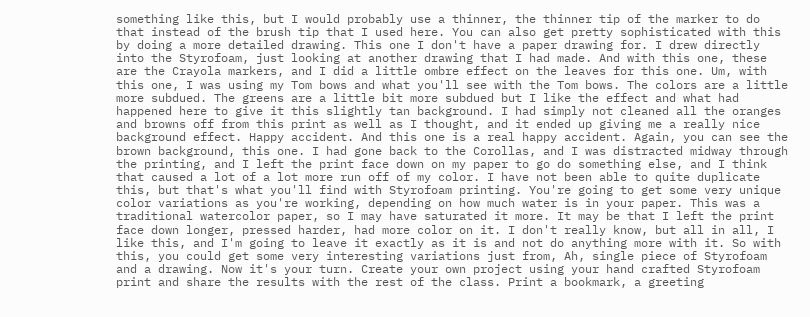something like this, but I would probably use a thinner, the thinner tip of the marker to do that instead of the brush tip that I used here. You can also get pretty sophisticated with this by doing a more detailed drawing. This one I don't have a paper drawing for. I drew directly into the Styrofoam, just looking at another drawing that I had made. And with this one, these are the Crayola markers, and I did a little ombre effect on the leaves for this one. Um, with this one, I was using my Tom bows and what you'll see with the Tom bows. The colors are a little more subdued. The greens are a little bit more subdued but I like the effect and what had happened here to give it this slightly tan background. I had simply not cleaned all the oranges and browns off from this print as well as I thought, and it ended up giving me a really nice background effect. Happy accident. And this one is a real happy accident. Again, you can see the brown background, this one. I had gone back to the Corollas, and I was distracted midway through the printing, and I left the print face down on my paper to go do something else, and I think that caused a lot of a lot more run off of my color. I have not been able to quite duplicate this, but that's what you'll find with Styrofoam printing. You're going to get some very unique color variations as you're working, depending on how much water is in your paper. This was a traditional watercolor paper, so I may have saturated it more. It may be that I left the print face down longer, pressed harder, had more color on it. I don't really know, but all in all, I like this, and I'm going to leave it exactly as it is and not do anything more with it. So with this, you could get some very interesting variations just from, Ah, single piece of Styrofoam and a drawing. Now it's your turn. Create your own project using your hand crafted Styrofoam print and share the results with the rest of the class. Print a bookmark, a greeting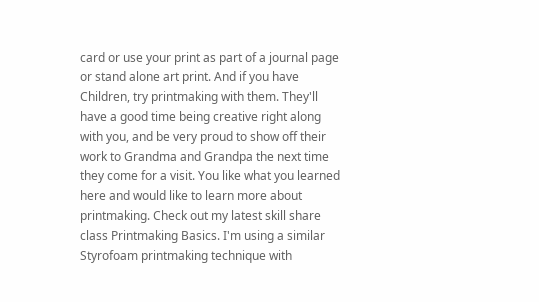card or use your print as part of a journal page or stand alone art print. And if you have Children, try printmaking with them. They'll have a good time being creative right along with you, and be very proud to show off their work to Grandma and Grandpa the next time they come for a visit. You like what you learned here and would like to learn more about printmaking. Check out my latest skill share class Printmaking Basics. I'm using a similar Styrofoam printmaking technique with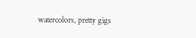watercolors, pretty gigs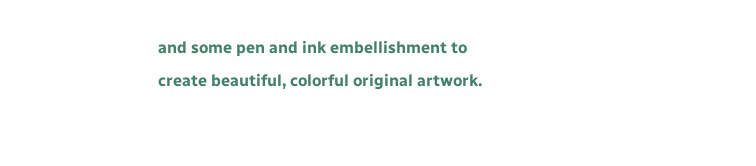and some pen and ink embellishment to create beautiful, colorful original artwork.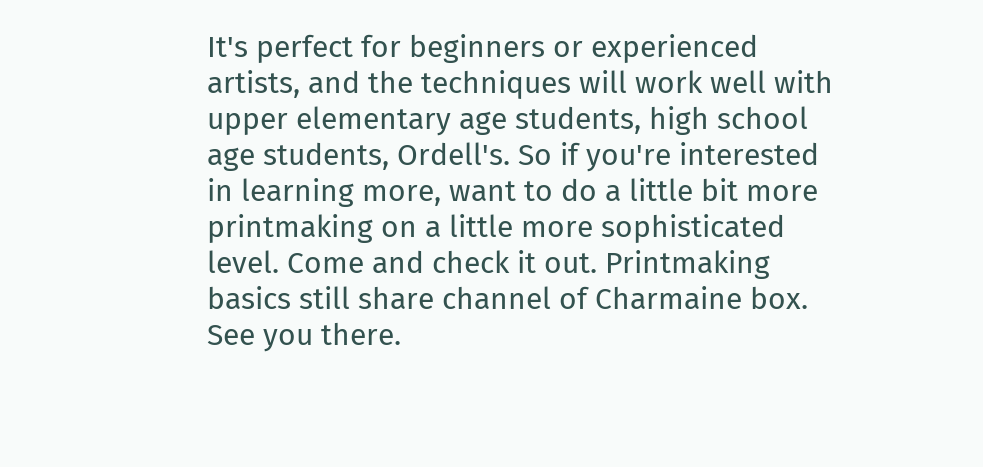It's perfect for beginners or experienced artists, and the techniques will work well with upper elementary age students, high school age students, Ordell's. So if you're interested in learning more, want to do a little bit more printmaking on a little more sophisticated level. Come and check it out. Printmaking basics still share channel of Charmaine box. See you there.